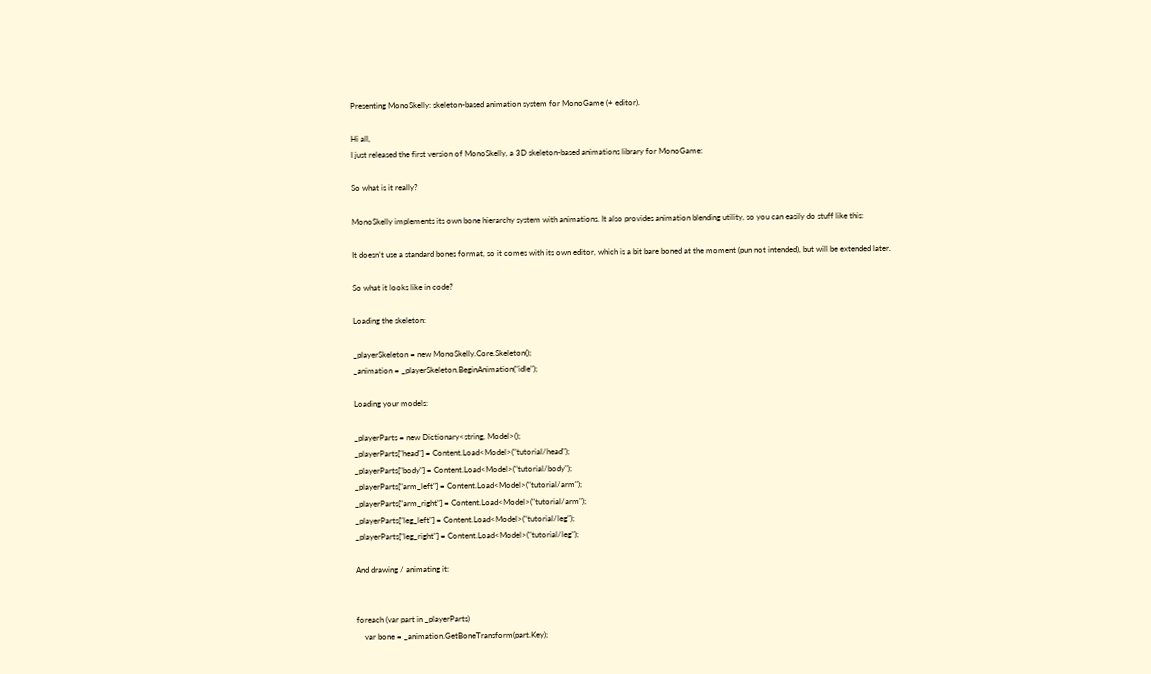Presenting MonoSkelly: skeleton-based animation system for MonoGame (+ editor).

Hi all,
I just released the first version of MonoSkelly, a 3D skeleton-based animations library for MonoGame:

So what is it really?

MonoSkelly implements its own bone hierarchy system with animations. It also provides animation blending utility, so you can easily do stuff like this:

It doesn’t use a standard bones format, so it comes with its own editor, which is a bit bare boned at the moment (pun not intended), but will be extended later.

So what it looks like in code?

Loading the skeleton:

_playerSkeleton = new MonoSkelly.Core.Skeleton();
_animation = _playerSkeleton.BeginAnimation("idle");

Loading your models:

_playerParts = new Dictionary<string, Model>();
_playerParts["head"] = Content.Load<Model>("tutorial/head");
_playerParts["body"] = Content.Load<Model>("tutorial/body");
_playerParts["arm_left"] = Content.Load<Model>("tutorial/arm");
_playerParts["arm_right"] = Content.Load<Model>("tutorial/arm");
_playerParts["leg_left"] = Content.Load<Model>("tutorial/leg");
_playerParts["leg_right"] = Content.Load<Model>("tutorial/leg");

And drawing / animating it:


foreach (var part in _playerParts)
    var bone = _animation.GetBoneTransform(part.Key);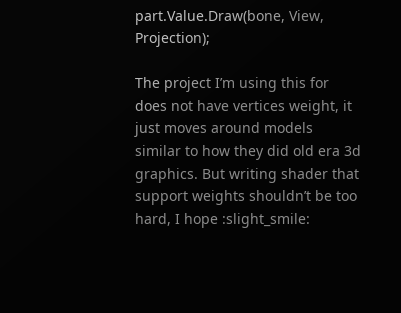part.Value.Draw(bone, View, Projection);

The project I’m using this for does not have vertices weight, it just moves around models similar to how they did old era 3d graphics. But writing shader that support weights shouldn’t be too hard, I hope :slight_smile: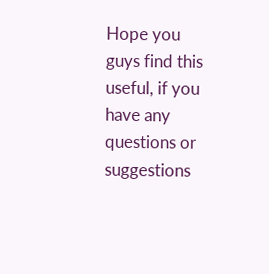Hope you guys find this useful, if you have any questions or suggestions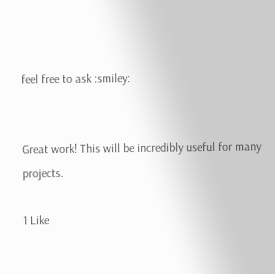feel free to ask :smiley:


Great work! This will be incredibly useful for many projects.

1 Like